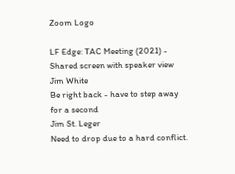Zoom Logo

LF Edge: TAC Meeting (2021) - Shared screen with speaker view
Jim White
Be right back - have to step away for a second
Jim St. Leger
Need to drop due to a hard conflict.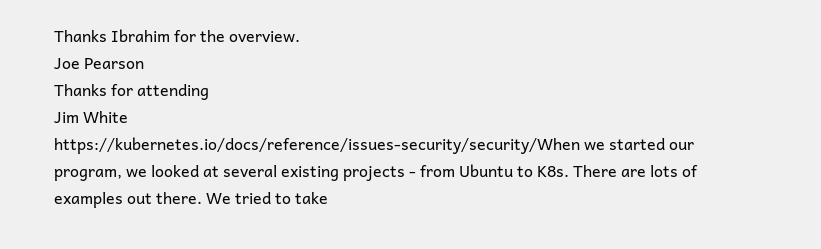Thanks Ibrahim for the overview.
Joe Pearson
Thanks for attending
Jim White
https://kubernetes.io/docs/reference/issues-security/security/When we started our program, we looked at several existing projects - from Ubuntu to K8s. There are lots of examples out there. We tried to take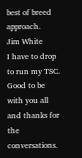best of breed approach.
Jim White
I have to drop to run my TSC. Good to be with you all and thanks for the conversations.